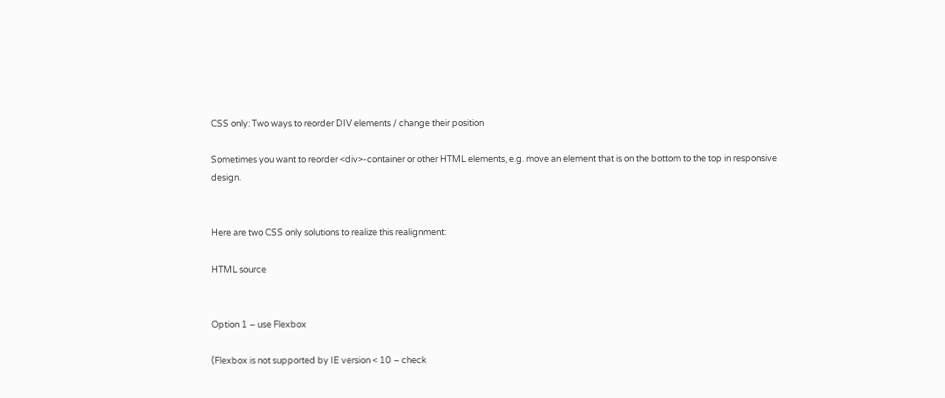CSS only: Two ways to reorder DIV elements / change their position

Sometimes you want to reorder <div>-container or other HTML elements, e.g. move an element that is on the bottom to the top in responsive design.


Here are two CSS only solutions to realize this realignment:

HTML source


Option 1 – use Flexbox

(Flexbox is not supported by IE version < 10 – check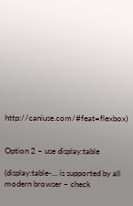http://caniuse.com/#feat=flexbox)


Option 2 – use display:table

(display:table-… is supported by all modern browser – check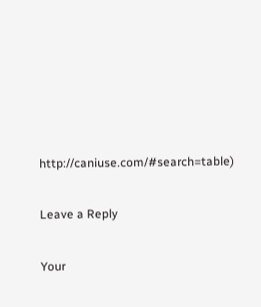http://caniuse.com/#search=table)

Leave a Reply

Your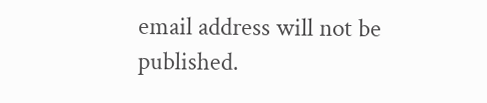email address will not be published.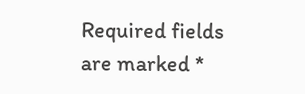Required fields are marked *